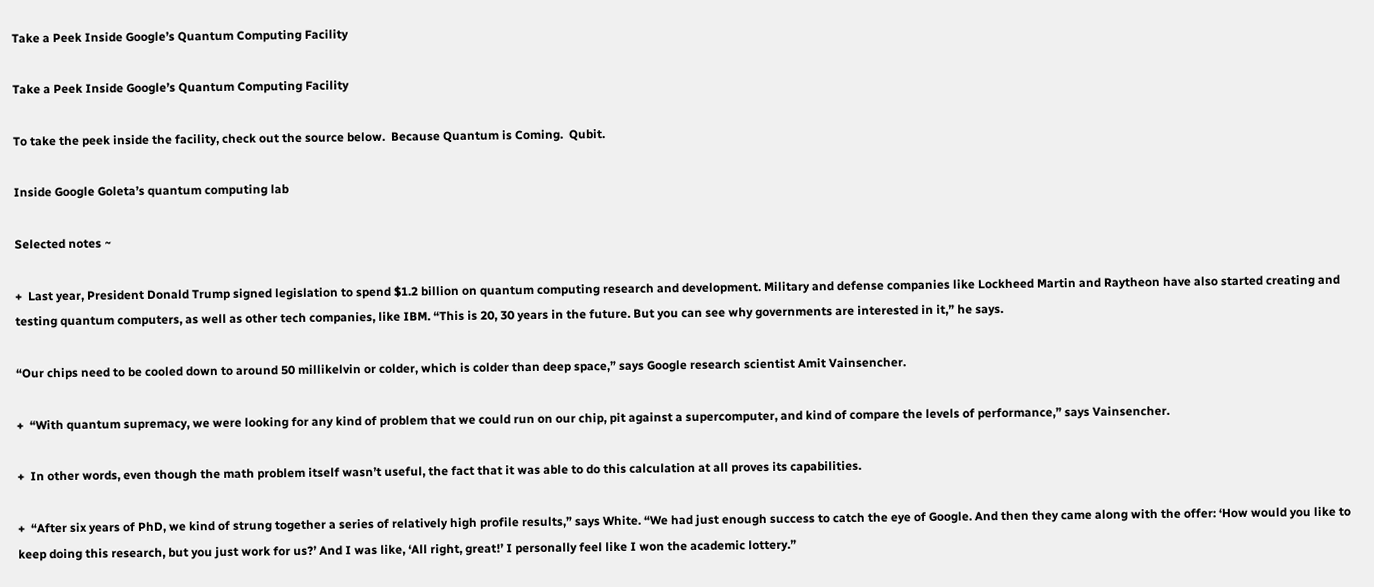Take a Peek Inside Google’s Quantum Computing Facility

Take a Peek Inside Google’s Quantum Computing Facility

To take the peek inside the facility, check out the source below.  Because Quantum is Coming.  Qubit.

Inside Google Goleta’s quantum computing lab

Selected notes ~

+  Last year, President Donald Trump signed legislation to spend $1.2 billion on quantum computing research and development. Military and defense companies like Lockheed Martin and Raytheon have also started creating and testing quantum computers, as well as other tech companies, like IBM. “This is 20, 30 years in the future. But you can see why governments are interested in it,” he says.

“Our chips need to be cooled down to around 50 millikelvin or colder, which is colder than deep space,” says Google research scientist Amit Vainsencher.

+  “With quantum supremacy, we were looking for any kind of problem that we could run on our chip, pit against a supercomputer, and kind of compare the levels of performance,” says Vainsencher.

+  In other words, even though the math problem itself wasn’t useful, the fact that it was able to do this calculation at all proves its capabilities.

+  “After six years of PhD, we kind of strung together a series of relatively high profile results,” says White. “We had just enough success to catch the eye of Google. And then they came along with the offer: ‘How would you like to keep doing this research, but you just work for us?’ And I was like, ‘All right, great!’ I personally feel like I won the academic lottery.”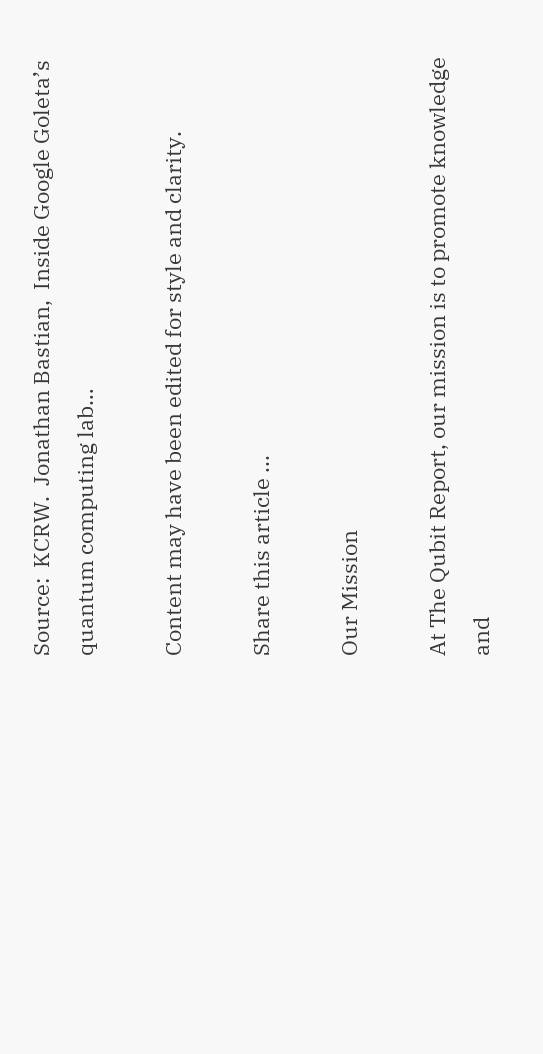Source:  KCRW.  Jonathan Bastian,  Inside Google Goleta’s quantum computing lab…

Content may have been edited for style and clarity.

Share this article ...

Our Mission

At The Qubit Report, our mission is to promote knowledge and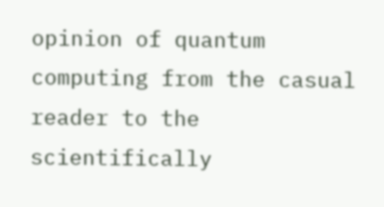opinion of quantum computing from the casual reader to the scientifically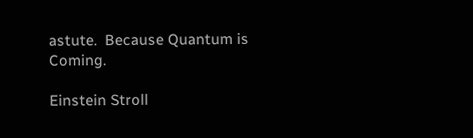astute.  Because Quantum is Coming.

Einstein Stroll